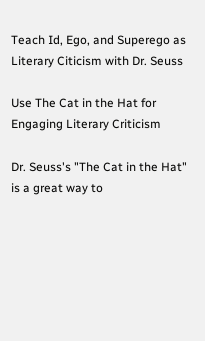Teach Id, Ego, and Superego as Literary Citicism with Dr. Seuss

Use The Cat in the Hat for Engaging Literary Criticism

Dr. Seuss's "The Cat in the Hat" is a great way to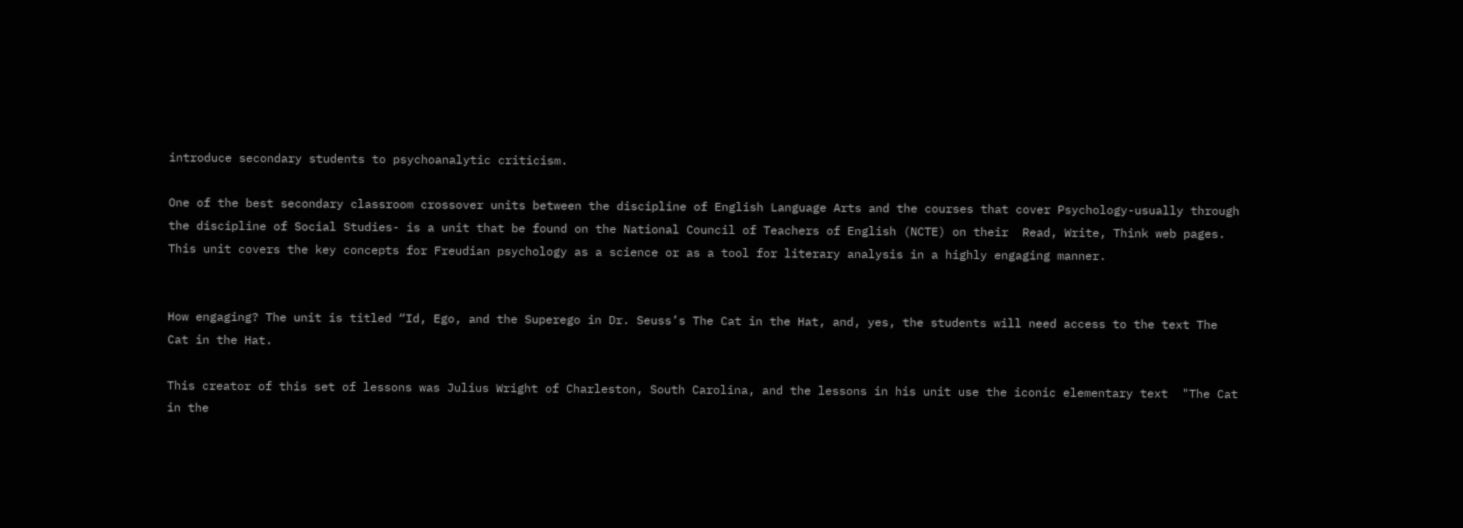introduce secondary students to psychoanalytic criticism.

One of the best secondary classroom crossover units between the discipline of English Language Arts and the courses that cover Psychology-usually through the discipline of Social Studies- is a unit that be found on the National Council of Teachers of English (NCTE) on their  Read, Write, Think web pages. This unit covers the key concepts for Freudian psychology as a science or as a tool for literary analysis in a highly engaging manner.


How engaging? The unit is titled “Id, Ego, and the Superego in Dr. Seuss’s The Cat in the Hat, and, yes, the students will need access to the text The Cat in the Hat.

This creator of this set of lessons was Julius Wright of Charleston, South Carolina, and the lessons in his unit use the iconic elementary text  "The Cat in the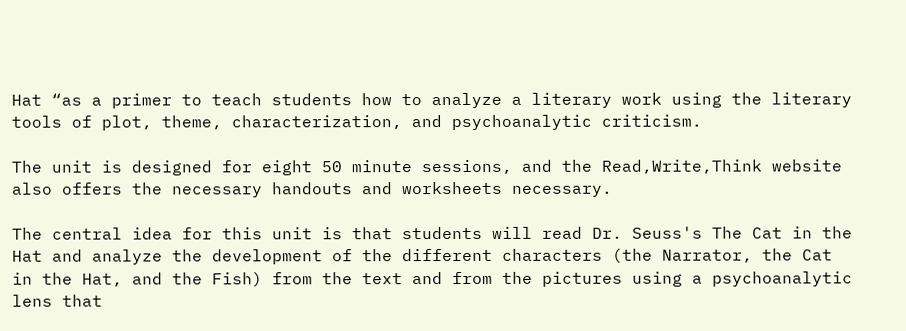Hat “as a primer to teach students how to analyze a literary work using the literary tools of plot, theme, characterization, and psychoanalytic criticism.

The unit is designed for eight 50 minute sessions, and the Read,Write,Think website also offers the necessary handouts and worksheets necessary.

The central idea for this unit is that students will read Dr. Seuss's The Cat in the Hat and analyze the development of the different characters (the Narrator, the Cat in the Hat, and the Fish) from the text and from the pictures using a psychoanalytic lens that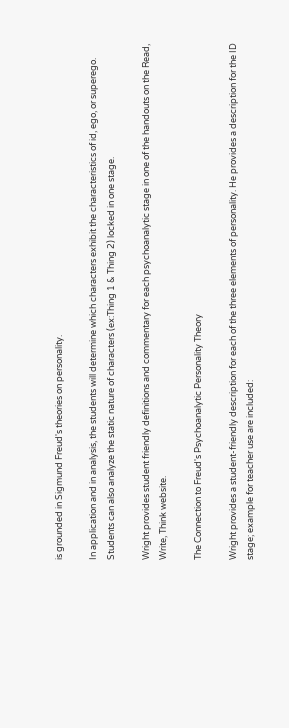is grounded in Sigmund Freud's theories on personality.

In application and in analysis, the students will determine which characters exhibit the characteristics of id, ego, or superego. Students can also analyze the static nature of characters (ex:Thing 1 & Thing 2) locked in one stage.

Wright provides student friendly definitions and commentary for each psychoanalytic stage in one of the handouts on the Read, Write, Think website.

The Connection to Freud's Psychoanalytic Personality Theory

Wright provides a student-friendly description for each of the three elements of personality. He provides a description for the ID stage; example for teacher use are included: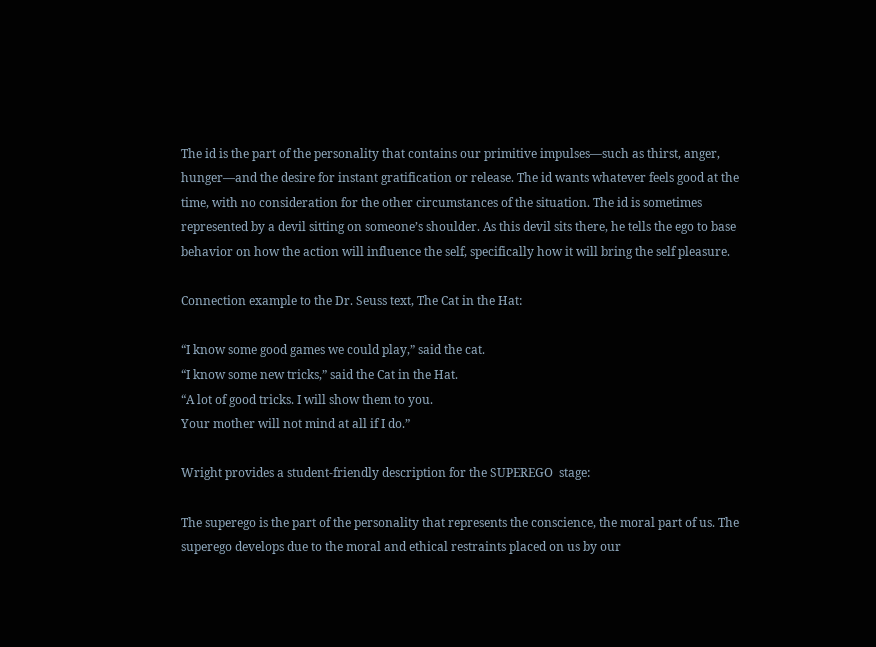The id is the part of the personality that contains our primitive impulses—such as thirst, anger, hunger—and the desire for instant gratification or release. The id wants whatever feels good at the time, with no consideration for the other circumstances of the situation. The id is sometimes represented by a devil sitting on someone’s shoulder. As this devil sits there, he tells the ego to base behavior on how the action will influence the self, specifically how it will bring the self pleasure.

Connection example to the Dr. Seuss text, The Cat in the Hat:

“I know some good games we could play,” said the cat.
“I know some new tricks,” said the Cat in the Hat.
“A lot of good tricks. I will show them to you.
Your mother will not mind at all if I do.”

Wright provides a student-friendly description for the SUPEREGO  stage:

The superego is the part of the personality that represents the conscience, the moral part of us. The superego develops due to the moral and ethical restraints placed on us by our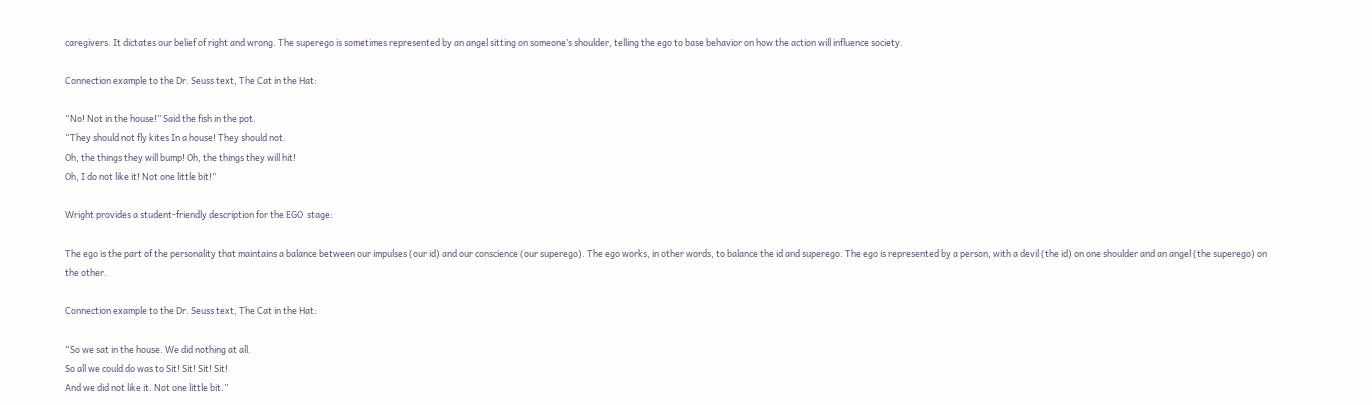caregivers. It dictates our belief of right and wrong. The superego is sometimes represented by an angel sitting on someone’s shoulder, telling the ego to base behavior on how the action will influence society.

Connection example to the Dr. Seuss text, The Cat in the Hat:

“No! Not in the house!” Said the fish in the pot.
“They should not fly kites In a house! They should not.
Oh, the things they will bump! Oh, the things they will hit!
Oh, I do not like it! Not one little bit!”

Wright provides a student-friendly description for the EGO  stage:

The ego is the part of the personality that maintains a balance between our impulses (our id) and our conscience (our superego). The ego works, in other words, to balance the id and superego. The ego is represented by a person, with a devil (the id) on one shoulder and an angel (the superego) on the other.

Connection example to the Dr. Seuss text, The Cat in the Hat:

“So we sat in the house. We did nothing at all.
So all we could do was to Sit! Sit! Sit! Sit!
And we did not like it. Not one little bit.”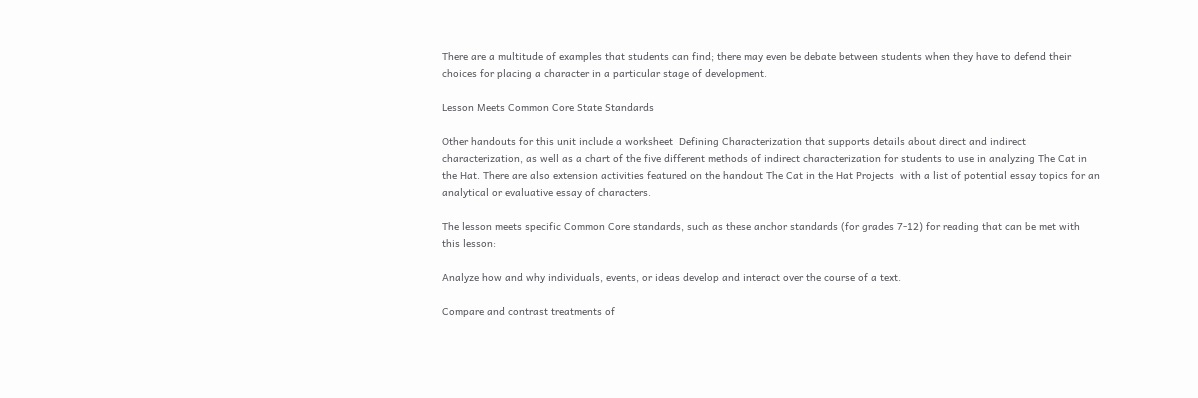There are a multitude of examples that students can find; there may even be debate between students when they have to defend their choices for placing a character in a particular stage of development.

Lesson Meets Common Core State Standards

Other handouts for this unit include a worksheet  Defining Characterization that supports details about direct and indirect characterization, as well as a chart of the five different methods of indirect characterization for students to use in analyzing The Cat in the Hat. There are also extension activities featured on the handout The Cat in the Hat Projects  with a list of potential essay topics for an analytical or evaluative essay of characters.

The lesson meets specific Common Core standards, such as these anchor standards (for grades 7-12) for reading that can be met with this lesson:

Analyze how and why individuals, events, or ideas develop and interact over the course of a text.

Compare and contrast treatments of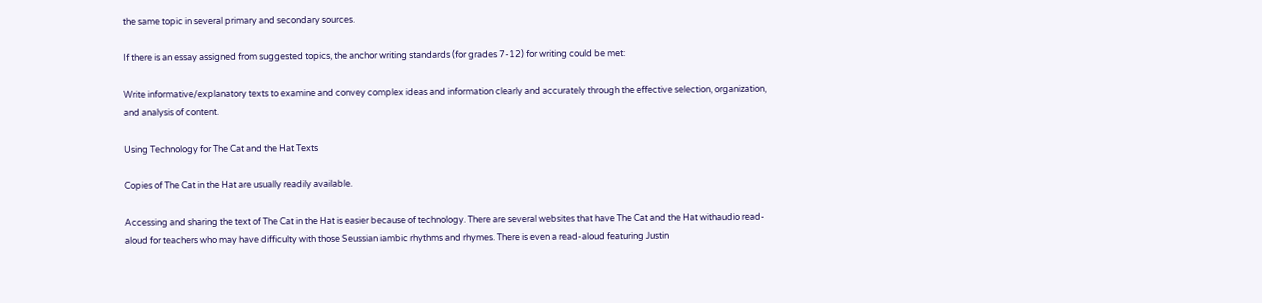the same topic in several primary and secondary sources.

If there is an essay assigned from suggested topics, the anchor writing standards (for grades 7-12) for writing could be met:

Write informative/explanatory texts to examine and convey complex ideas and information clearly and accurately through the effective selection, organization, and analysis of content.

Using Technology for The Cat and the Hat Texts

Copies of The Cat in the Hat are usually readily available.

Accessing and sharing the text of The Cat in the Hat is easier because of technology. There are several websites that have The Cat and the Hat withaudio read-aloud for teachers who may have difficulty with those Seussian iambic rhythms and rhymes. There is even a read-aloud featuring Justin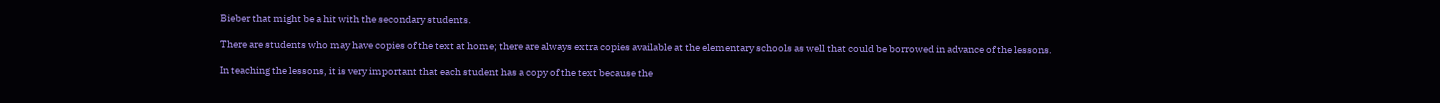Bieber that might be a hit with the secondary students.

There are students who may have copies of the text at home; there are always extra copies available at the elementary schools as well that could be borrowed in advance of the lessons.

In teaching the lessons, it is very important that each student has a copy of the text because the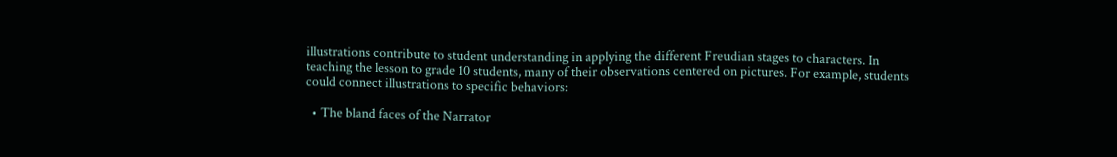illustrations contribute to student understanding in applying the different Freudian stages to characters. In teaching the lesson to grade 10 students, many of their observations centered on pictures. For example, students could connect illustrations to specific behaviors:

  • The bland faces of the Narrator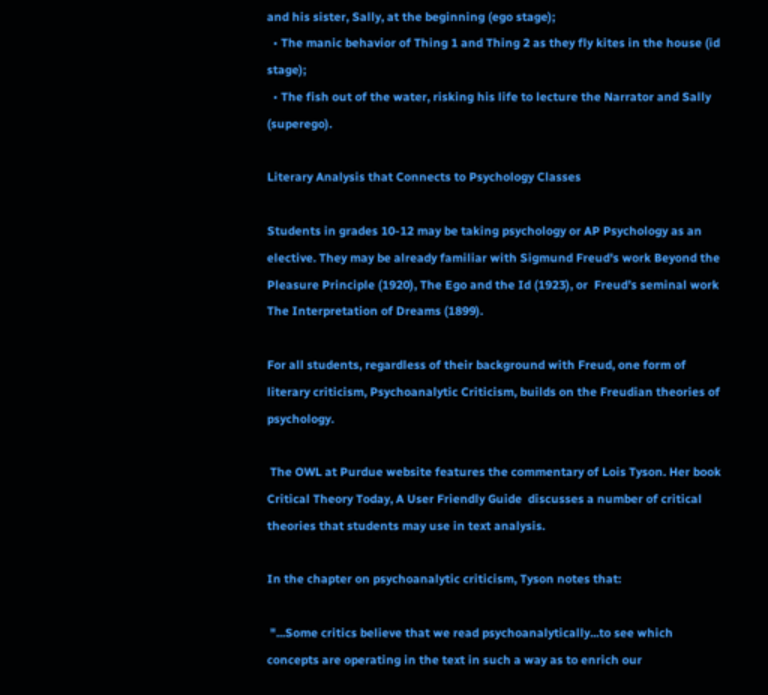and his sister, Sally, at the beginning (ego stage);
  • The manic behavior of Thing 1 and Thing 2 as they fly kites in the house (id stage);
  • The fish out of the water, risking his life to lecture the Narrator and Sally (superego).

Literary Analysis that Connects to Psychology Classes

Students in grades 10-12 may be taking psychology or AP Psychology as an elective. They may be already familiar with Sigmund Freud's work Beyond the Pleasure Principle (1920), The Ego and the Id (1923), or  Freud’s seminal work The Interpretation of Dreams (1899).

For all students, regardless of their background with Freud, one form of literary criticism, Psychoanalytic Criticism, builds on the Freudian theories of psychology.

 The OWL at Purdue website features the commentary of Lois Tyson. Her book Critical Theory Today, A User Friendly Guide  discusses a number of critical theories that students may use in text analysis.

In the chapter on psychoanalytic criticism, Tyson notes that:

 "...Some critics believe that we read psychoanalytically...to see which concepts are operating in the text in such a way as to enrich our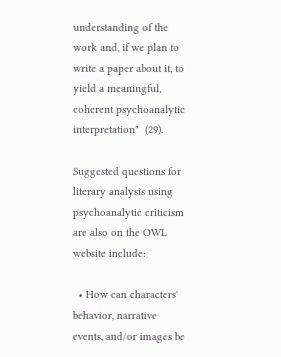understanding of the work and, if we plan to write a paper about it, to yield a meaningful, coherent psychoanalytic interpretation"  (29).

Suggested questions for literary analysis using psychoanalytic criticism are also on the OWL website include:

  • How can characters' behavior, narrative events, and/or images be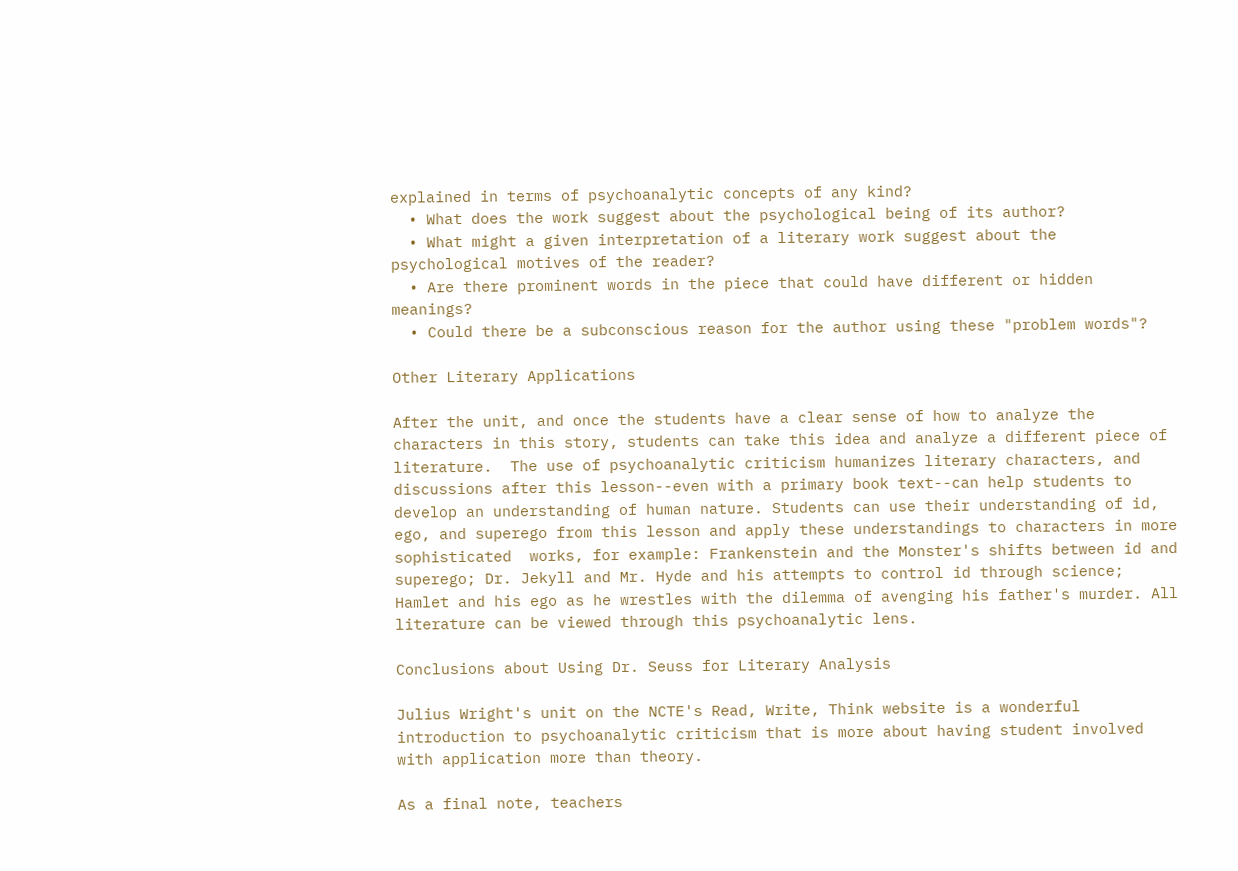explained in terms of psychoanalytic concepts of any kind?
  • What does the work suggest about the psychological being of its author?
  • What might a given interpretation of a literary work suggest about the psychological motives of the reader?
  • Are there prominent words in the piece that could have different or hidden meanings?
  • Could there be a subconscious reason for the author using these "problem words"?

Other Literary Applications

After the unit, and once the students have a clear sense of how to analyze the characters in this story, students can take this idea and analyze a different piece of literature.  The use of psychoanalytic criticism humanizes literary characters, and discussions after this lesson--even with a primary book text--can help students to develop an understanding of human nature. Students can use their understanding of id, ego, and superego from this lesson and apply these understandings to characters in more sophisticated  works, for example: Frankenstein and the Monster's shifts between id and superego; Dr. Jekyll and Mr. Hyde and his attempts to control id through science; Hamlet and his ego as he wrestles with the dilemma of avenging his father's murder. All literature can be viewed through this psychoanalytic lens.

Conclusions about Using Dr. Seuss for Literary Analysis

Julius Wright's unit on the NCTE's Read, Write, Think website is a wonderful introduction to psychoanalytic criticism that is more about having student involved with application more than theory.

As a final note, teachers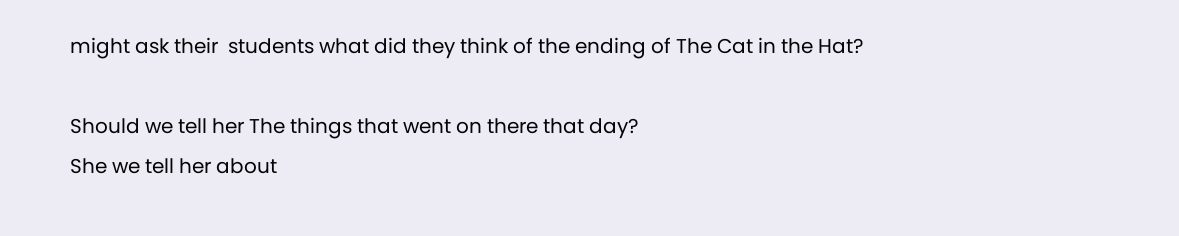might ask their  students what did they think of the ending of The Cat in the Hat?

Should we tell her The things that went on there that day?
She we tell her about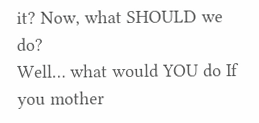it? Now, what SHOULD we do?
Well… what would YOU do If you mother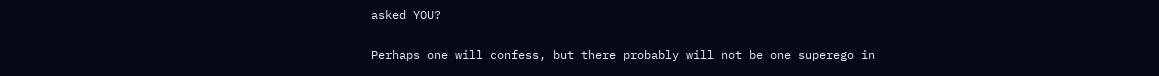asked YOU?

Perhaps one will confess, but there probably will not be one superego in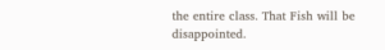the entire class. That Fish will be disappointed.